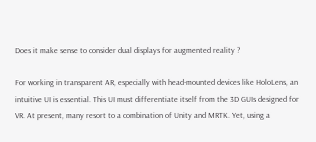Does it make sense to consider dual displays for augmented reality ?

For working in transparent AR, especially with head-mounted devices like HoloLens, an intuitive UI is essential. This UI must differentiate itself from the 3D GUIs designed for VR. At present, many resort to a combination of Unity and MRTK. Yet, using a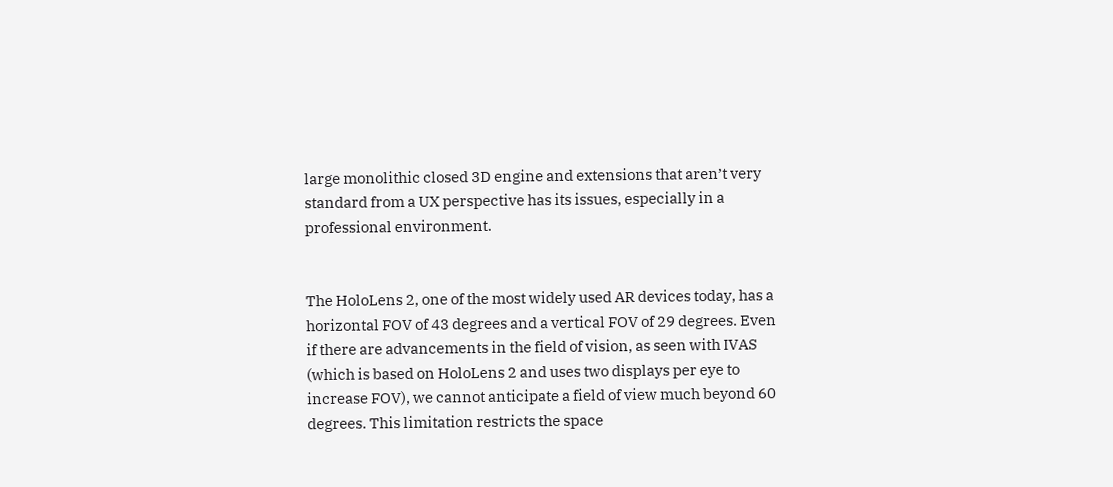large monolithic closed 3D engine and extensions that aren’t very standard from a UX perspective has its issues, especially in a professional environment.


The HoloLens 2, one of the most widely used AR devices today, has a horizontal FOV of 43 degrees and a vertical FOV of 29 degrees. Even if there are advancements in the field of vision, as seen with IVAS (which is based on HoloLens 2 and uses two displays per eye to increase FOV), we cannot anticipate a field of view much beyond 60 degrees. This limitation restricts the space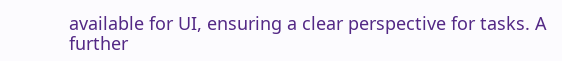available for UI, ensuring a clear perspective for tasks. A further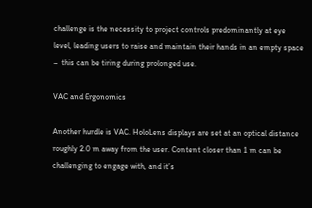challenge is the necessity to project controls predominantly at eye level, leading users to raise and maintain their hands in an empty space –  this can be tiring during prolonged use.

VAC and Ergonomics

Another hurdle is VAC. HoloLens displays are set at an optical distance roughly 2.0 m away from the user. Content closer than 1 m can be challenging to engage with, and it’s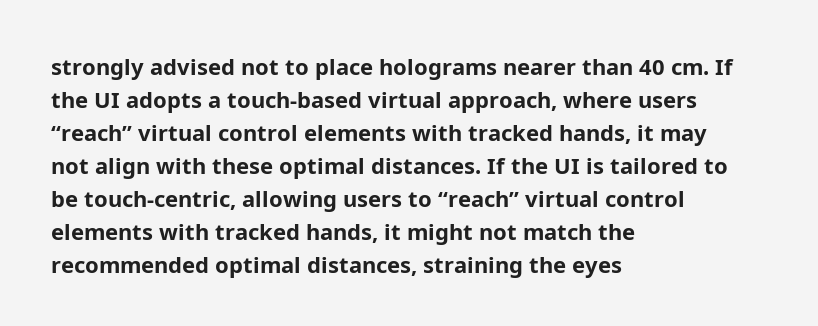strongly advised not to place holograms nearer than 40 cm. If the UI adopts a touch-based virtual approach, where users “reach” virtual control elements with tracked hands, it may not align with these optimal distances. If the UI is tailored to be touch-centric, allowing users to “reach” virtual control elements with tracked hands, it might not match the recommended optimal distances, straining the eyes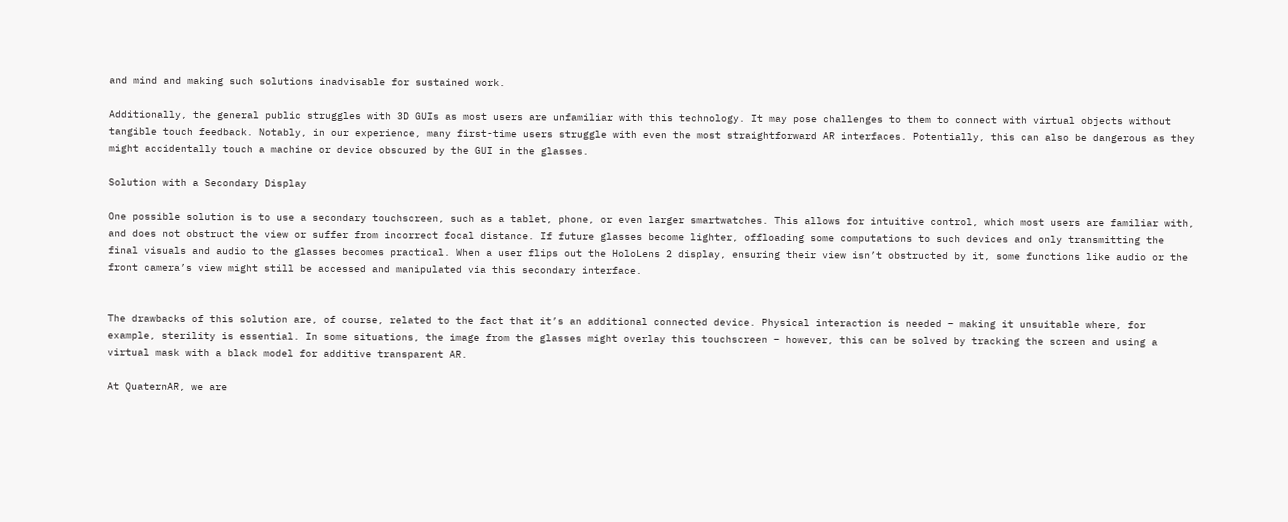and mind and making such solutions inadvisable for sustained work.

Additionally, the general public struggles with 3D GUIs as most users are unfamiliar with this technology. It may pose challenges to them to connect with virtual objects without tangible touch feedback. Notably, in our experience, many first-time users struggle with even the most straightforward AR interfaces. Potentially, this can also be dangerous as they might accidentally touch a machine or device obscured by the GUI in the glasses.

Solution with a Secondary Display

One possible solution is to use a secondary touchscreen, such as a tablet, phone, or even larger smartwatches. This allows for intuitive control, which most users are familiar with, and does not obstruct the view or suffer from incorrect focal distance. If future glasses become lighter, offloading some computations to such devices and only transmitting the final visuals and audio to the glasses becomes practical. When a user flips out the HoloLens 2 display, ensuring their view isn’t obstructed by it, some functions like audio or the front camera’s view might still be accessed and manipulated via this secondary interface.


The drawbacks of this solution are, of course, related to the fact that it’s an additional connected device. Physical interaction is needed – making it unsuitable where, for example, sterility is essential. In some situations, the image from the glasses might overlay this touchscreen – however, this can be solved by tracking the screen and using a virtual mask with a black model for additive transparent AR.

At QuaternAR, we are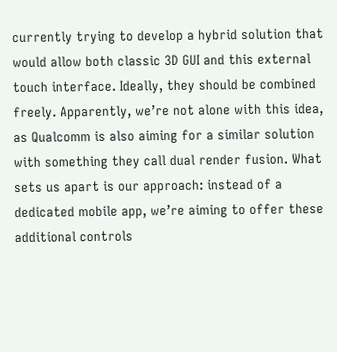currently trying to develop a hybrid solution that would allow both classic 3D GUI and this external touch interface. Ideally, they should be combined freely. Apparently, we’re not alone with this idea, as Qualcomm is also aiming for a similar solution with something they call dual render fusion. What sets us apart is our approach: instead of a dedicated mobile app, we’re aiming to offer these additional controls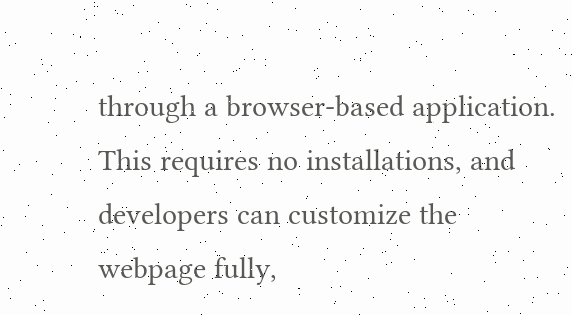through a browser-based application. This requires no installations, and developers can customize the webpage fully,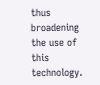thus broadening the use of this technology.